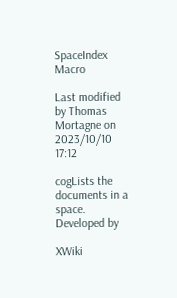SpaceIndex Macro

Last modified by Thomas Mortagne on 2023/10/10 17:12

cogLists the documents in a space.
Developed by

XWiki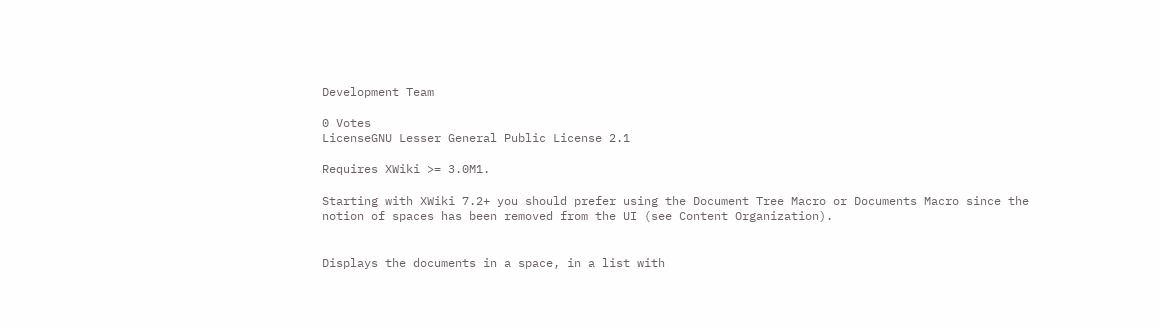Development Team

0 Votes
LicenseGNU Lesser General Public License 2.1

Requires XWiki >= 3.0M1.

Starting with XWiki 7.2+ you should prefer using the Document Tree Macro or Documents Macro since the notion of spaces has been removed from the UI (see Content Organization).


Displays the documents in a space, in a list with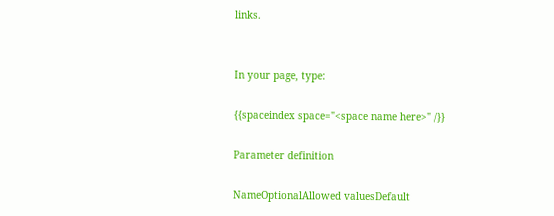links.


In your page, type:

{{spaceindex space="<space name here>" /}}

Parameter definition

NameOptionalAllowed valuesDefault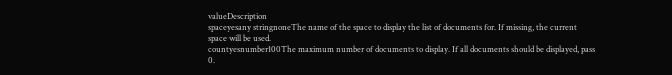valueDescription
spaceyesany stringnoneThe name of the space to display the list of documents for. If missing, the current space will be used.
countyesnumber100The maximum number of documents to display. If all documents should be displayed, pass 0.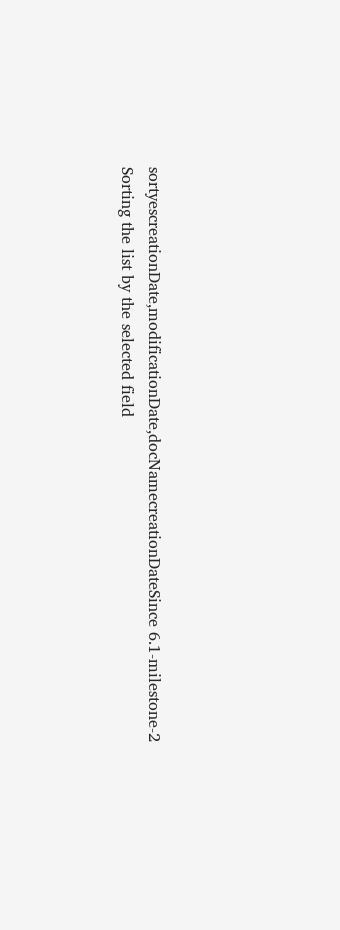sortyescreationDate,modificationDate,docNamecreationDateSince 6.1-milestone-2 Sorting the list by the selected field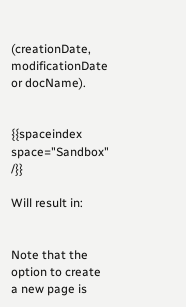(creationDate, modificationDate or docName).


{{spaceindex space="Sandbox" /}}

Will result in:


Note that the option to create a new page is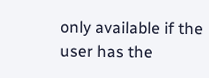only available if the user has the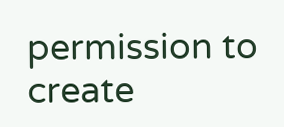permission to create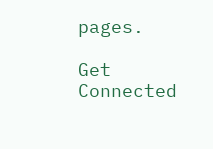pages.

Get Connected